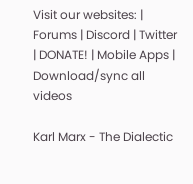Visit our websites: | Forums | Discord | Twitter | DONATE! | Mobile Apps | Download/sync all videos

Karl Marx - The Dialectic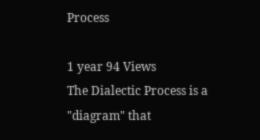Process

1 year 94 Views
The Dialectic Process is a "diagram" that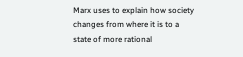Marx uses to explain how society changes from where it is to a state of more rational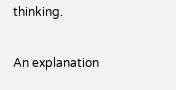thinking.

An explanation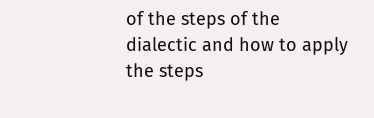of the steps of the dialectic and how to apply the steps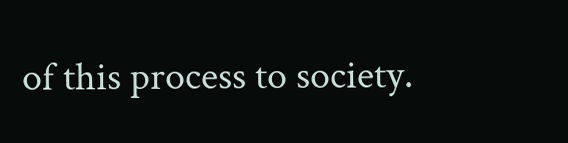of this process to society.